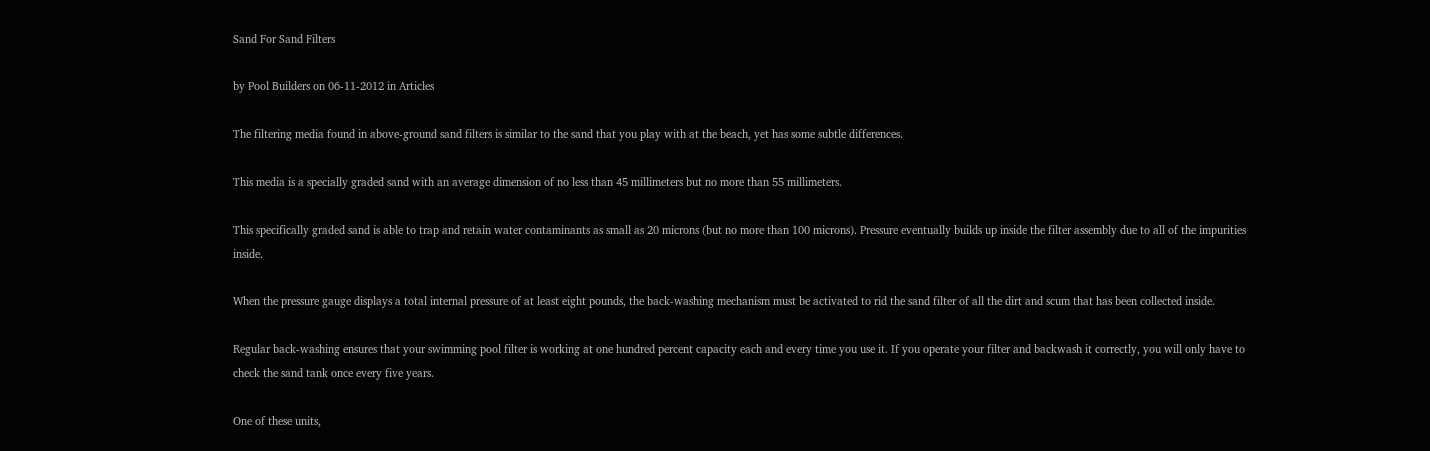Sand For Sand Filters

by Pool Builders on 06-11-2012 in Articles

The filtering media found in above-ground sand filters is similar to the sand that you play with at the beach, yet has some subtle differences.

This media is a specially graded sand with an average dimension of no less than 45 millimeters but no more than 55 millimeters.

This specifically graded sand is able to trap and retain water contaminants as small as 20 microns (but no more than 100 microns). Pressure eventually builds up inside the filter assembly due to all of the impurities inside.

When the pressure gauge displays a total internal pressure of at least eight pounds, the back-washing mechanism must be activated to rid the sand filter of all the dirt and scum that has been collected inside.

Regular back-washing ensures that your swimming pool filter is working at one hundred percent capacity each and every time you use it. If you operate your filter and backwash it correctly, you will only have to check the sand tank once every five years.

One of these units,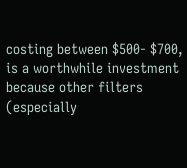costing between $500- $700, is a worthwhile investment because other filters (especially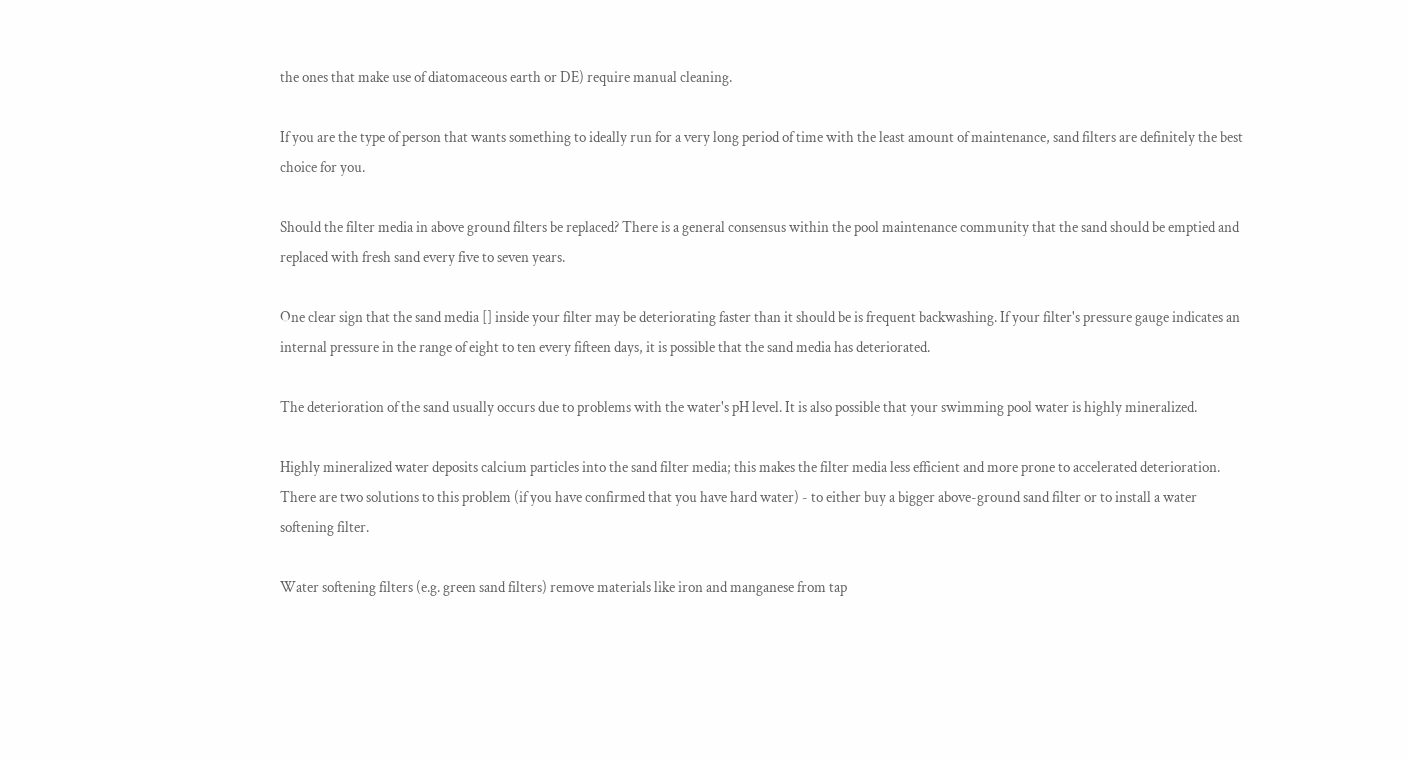the ones that make use of diatomaceous earth or DE) require manual cleaning.

If you are the type of person that wants something to ideally run for a very long period of time with the least amount of maintenance, sand filters are definitely the best choice for you.

Should the filter media in above ground filters be replaced? There is a general consensus within the pool maintenance community that the sand should be emptied and replaced with fresh sand every five to seven years.

One clear sign that the sand media [] inside your filter may be deteriorating faster than it should be is frequent backwashing. If your filter's pressure gauge indicates an internal pressure in the range of eight to ten every fifteen days, it is possible that the sand media has deteriorated.

The deterioration of the sand usually occurs due to problems with the water's pH level. It is also possible that your swimming pool water is highly mineralized.

Highly mineralized water deposits calcium particles into the sand filter media; this makes the filter media less efficient and more prone to accelerated deterioration. There are two solutions to this problem (if you have confirmed that you have hard water) - to either buy a bigger above-ground sand filter or to install a water softening filter.

Water softening filters (e.g. green sand filters) remove materials like iron and manganese from tap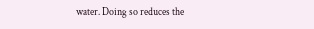water. Doing so reduces the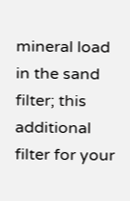mineral load in the sand filter; this additional filter for your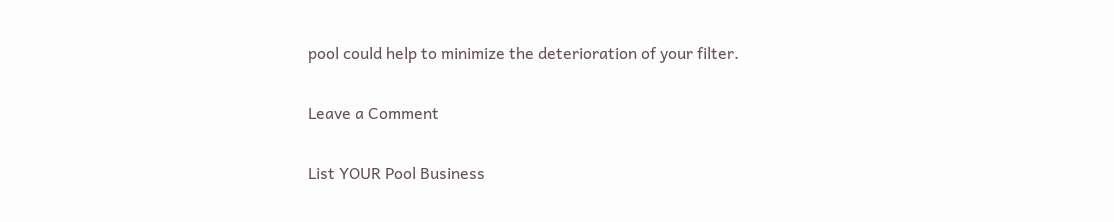pool could help to minimize the deterioration of your filter.

Leave a Comment

List YOUR Pool Business